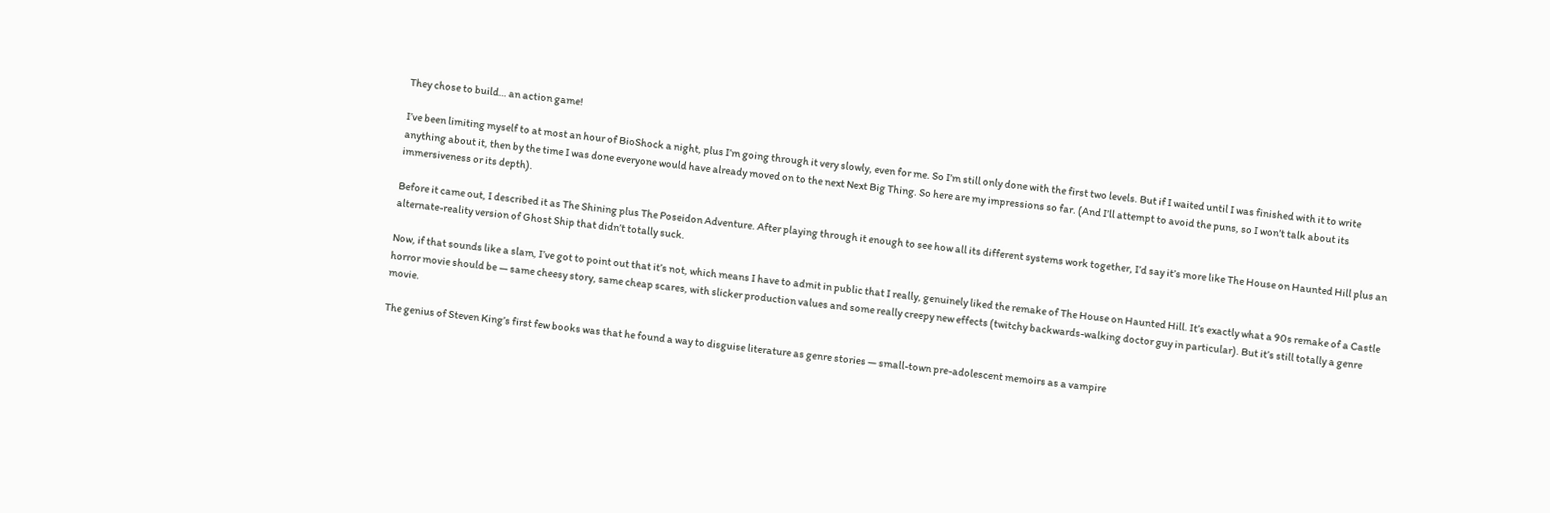They chose to build… an action game!

I’ve been limiting myself to at most an hour of BioShock a night, plus I’m going through it very slowly, even for me. So I’m still only done with the first two levels. But if I waited until I was finished with it to write anything about it, then by the time I was done everyone would have already moved on to the next Next Big Thing. So here are my impressions so far. (And I’ll attempt to avoid the puns, so I won’t talk about its immersiveness or its depth).

Before it came out, I described it as The Shining plus The Poseidon Adventure. After playing through it enough to see how all its different systems work together, I’d say it’s more like The House on Haunted Hill plus an alternate-reality version of Ghost Ship that didn’t totally suck.

Now, if that sounds like a slam, I’ve got to point out that it’s not, which means I have to admit in public that I really, genuinely liked the remake of The House on Haunted Hill. It’s exactly what a 90s remake of a Castle horror movie should be — same cheesy story, same cheap scares, with slicker production values and some really creepy new effects (twitchy backwards-walking doctor guy in particular). But it’s still totally a genre movie.

The genius of Steven King’s first few books was that he found a way to disguise literature as genre stories — small-town pre-adolescent memoirs as a vampire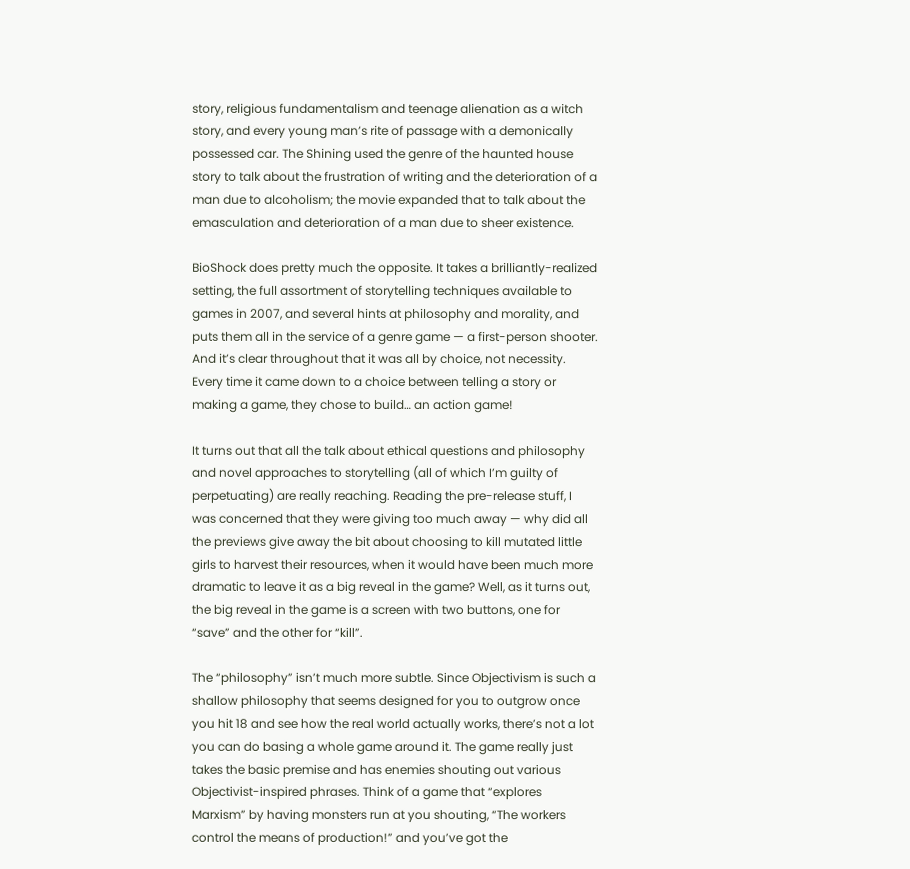story, religious fundamentalism and teenage alienation as a witch story, and every young man’s rite of passage with a demonically possessed car. The Shining used the genre of the haunted house story to talk about the frustration of writing and the deterioration of a man due to alcoholism; the movie expanded that to talk about the emasculation and deterioration of a man due to sheer existence.

BioShock does pretty much the opposite. It takes a brilliantly-realized setting, the full assortment of storytelling techniques available to games in 2007, and several hints at philosophy and morality, and puts them all in the service of a genre game — a first-person shooter. And it’s clear throughout that it was all by choice, not necessity. Every time it came down to a choice between telling a story or making a game, they chose to build… an action game!

It turns out that all the talk about ethical questions and philosophy and novel approaches to storytelling (all of which I’m guilty of perpetuating) are really reaching. Reading the pre-release stuff, I was concerned that they were giving too much away — why did all the previews give away the bit about choosing to kill mutated little girls to harvest their resources, when it would have been much more dramatic to leave it as a big reveal in the game? Well, as it turns out, the big reveal in the game is a screen with two buttons, one for “save” and the other for “kill”.

The “philosophy” isn’t much more subtle. Since Objectivism is such a shallow philosophy that seems designed for you to outgrow once you hit 18 and see how the real world actually works, there’s not a lot you can do basing a whole game around it. The game really just takes the basic premise and has enemies shouting out various Objectivist-inspired phrases. Think of a game that “explores Marxism” by having monsters run at you shouting, “The workers control the means of production!” and you’ve got the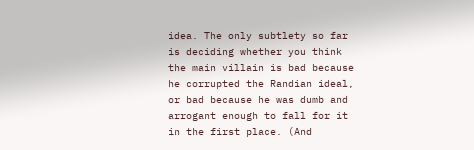idea. The only subtlety so far is deciding whether you think the main villain is bad because he corrupted the Randian ideal, or bad because he was dumb and arrogant enough to fall for it in the first place. (And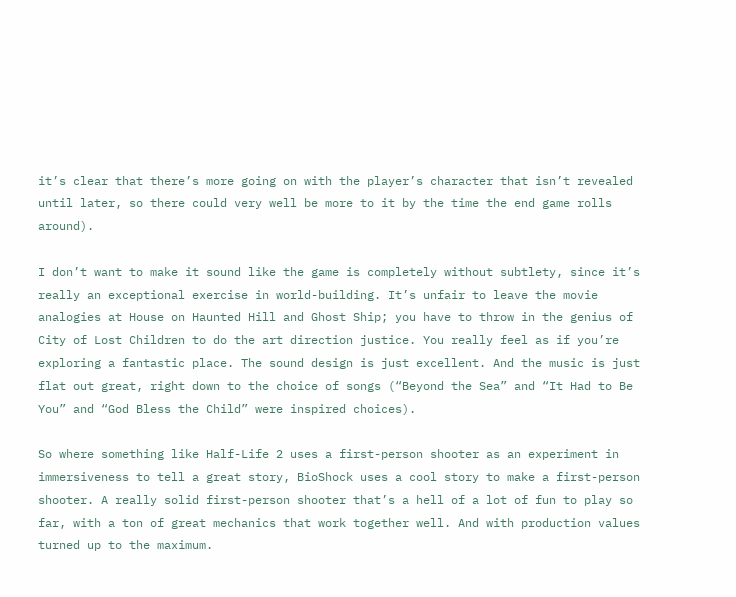it’s clear that there’s more going on with the player’s character that isn’t revealed until later, so there could very well be more to it by the time the end game rolls around).

I don’t want to make it sound like the game is completely without subtlety, since it’s really an exceptional exercise in world-building. It’s unfair to leave the movie analogies at House on Haunted Hill and Ghost Ship; you have to throw in the genius of City of Lost Children to do the art direction justice. You really feel as if you’re exploring a fantastic place. The sound design is just excellent. And the music is just flat out great, right down to the choice of songs (“Beyond the Sea” and “It Had to Be You” and “God Bless the Child” were inspired choices).

So where something like Half-Life 2 uses a first-person shooter as an experiment in immersiveness to tell a great story, BioShock uses a cool story to make a first-person shooter. A really solid first-person shooter that’s a hell of a lot of fun to play so far, with a ton of great mechanics that work together well. And with production values turned up to the maximum.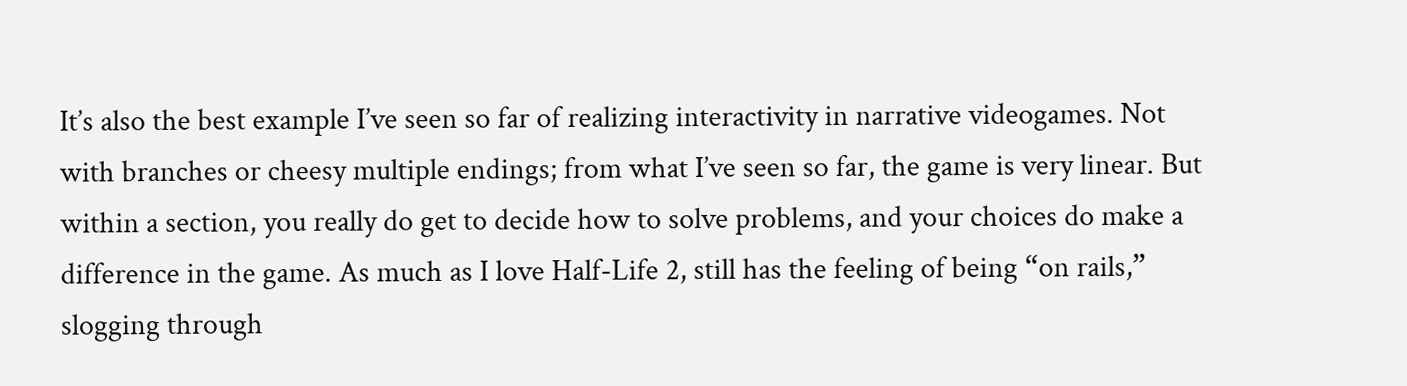It’s also the best example I’ve seen so far of realizing interactivity in narrative videogames. Not with branches or cheesy multiple endings; from what I’ve seen so far, the game is very linear. But within a section, you really do get to decide how to solve problems, and your choices do make a difference in the game. As much as I love Half-Life 2, still has the feeling of being “on rails,” slogging through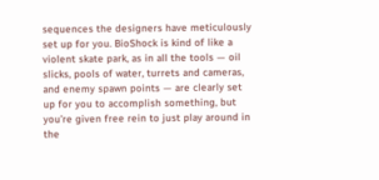sequences the designers have meticulously set up for you. BioShock is kind of like a violent skate park, as in all the tools — oil slicks, pools of water, turrets and cameras, and enemy spawn points — are clearly set up for you to accomplish something, but you’re given free rein to just play around in the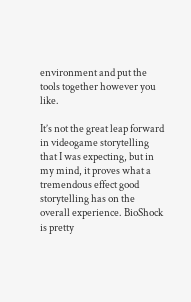environment and put the tools together however you like.

It’s not the great leap forward in videogame storytelling that I was expecting, but in my mind, it proves what a tremendous effect good storytelling has on the overall experience. BioShock is pretty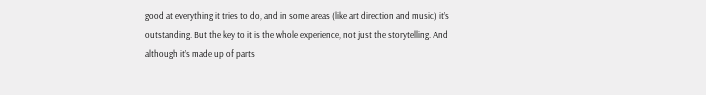good at everything it tries to do, and in some areas (like art direction and music) it’s outstanding. But the key to it is the whole experience, not just the storytelling. And although it’s made up of parts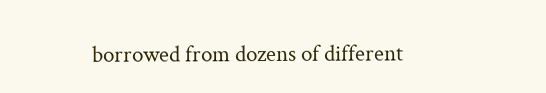borrowed from dozens of different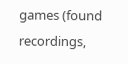games (found recordings,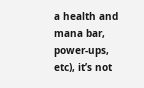a health and mana bar, power-ups, etc), it’s not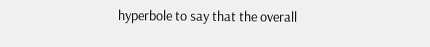hyperbole to say that the overall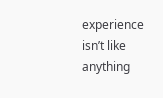experience isn’t like anything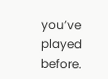you’ve played before.